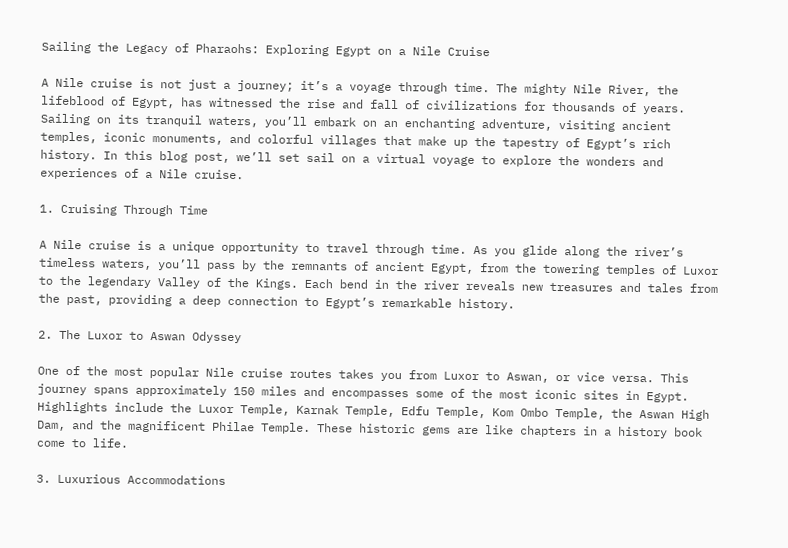Sailing the Legacy of Pharaohs: Exploring Egypt on a Nile Cruise

A Nile cruise is not just a journey; it’s a voyage through time. The mighty Nile River, the lifeblood of Egypt, has witnessed the rise and fall of civilizations for thousands of years. Sailing on its tranquil waters, you’ll embark on an enchanting adventure, visiting ancient temples, iconic monuments, and colorful villages that make up the tapestry of Egypt’s rich history. In this blog post, we’ll set sail on a virtual voyage to explore the wonders and experiences of a Nile cruise.

1. Cruising Through Time

A Nile cruise is a unique opportunity to travel through time. As you glide along the river’s timeless waters, you’ll pass by the remnants of ancient Egypt, from the towering temples of Luxor to the legendary Valley of the Kings. Each bend in the river reveals new treasures and tales from the past, providing a deep connection to Egypt’s remarkable history.

2. The Luxor to Aswan Odyssey

One of the most popular Nile cruise routes takes you from Luxor to Aswan, or vice versa. This journey spans approximately 150 miles and encompasses some of the most iconic sites in Egypt. Highlights include the Luxor Temple, Karnak Temple, Edfu Temple, Kom Ombo Temple, the Aswan High Dam, and the magnificent Philae Temple. These historic gems are like chapters in a history book come to life.

3. Luxurious Accommodations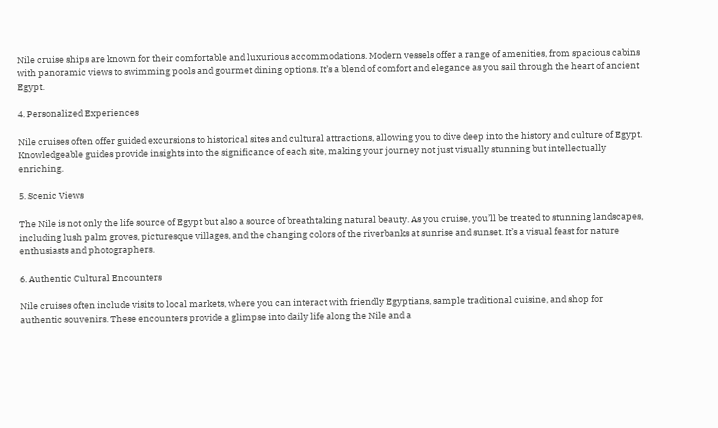Nile cruise ships are known for their comfortable and luxurious accommodations. Modern vessels offer a range of amenities, from spacious cabins with panoramic views to swimming pools and gourmet dining options. It’s a blend of comfort and elegance as you sail through the heart of ancient Egypt.

4. Personalized Experiences

Nile cruises often offer guided excursions to historical sites and cultural attractions, allowing you to dive deep into the history and culture of Egypt. Knowledgeable guides provide insights into the significance of each site, making your journey not just visually stunning but intellectually enriching.

5. Scenic Views

The Nile is not only the life source of Egypt but also a source of breathtaking natural beauty. As you cruise, you’ll be treated to stunning landscapes, including lush palm groves, picturesque villages, and the changing colors of the riverbanks at sunrise and sunset. It’s a visual feast for nature enthusiasts and photographers.

6. Authentic Cultural Encounters

Nile cruises often include visits to local markets, where you can interact with friendly Egyptians, sample traditional cuisine, and shop for authentic souvenirs. These encounters provide a glimpse into daily life along the Nile and a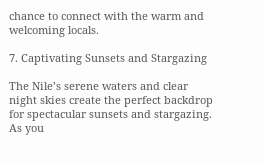chance to connect with the warm and welcoming locals.

7. Captivating Sunsets and Stargazing

The Nile’s serene waters and clear night skies create the perfect backdrop for spectacular sunsets and stargazing. As you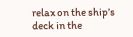relax on the ship’s deck in the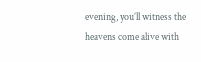evening, you’ll witness the heavens come alive with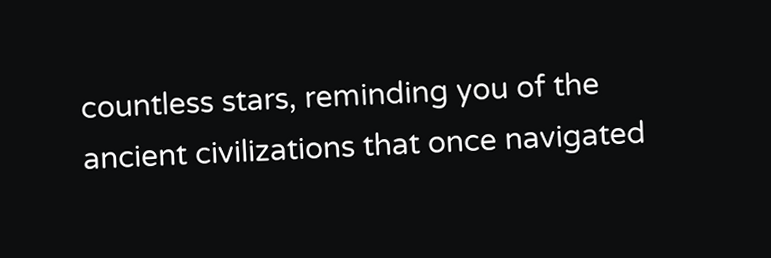countless stars, reminding you of the ancient civilizations that once navigated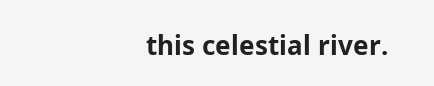this celestial river.